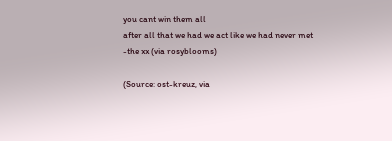you cant win them all
after all that we had we act like we had never met
-the xx (via rosyblooms)

(Source: ost-kreuz, via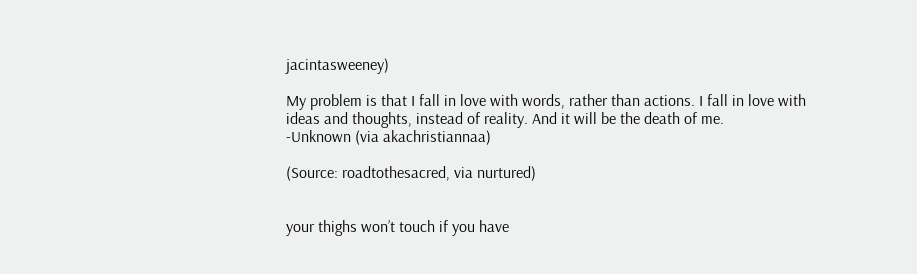jacintasweeney)

My problem is that I fall in love with words, rather than actions. I fall in love with ideas and thoughts, instead of reality. And it will be the death of me.
-Unknown (via akachristiannaa)

(Source: roadtothesacred, via nurtured)


your thighs won’t touch if you have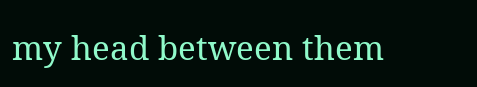my head between them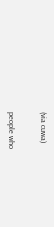(via cuwa)


people who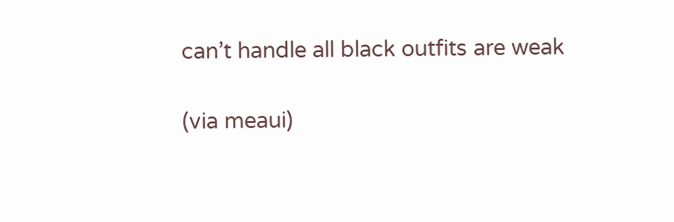can’t handle all black outfits are weak

(via meaui)